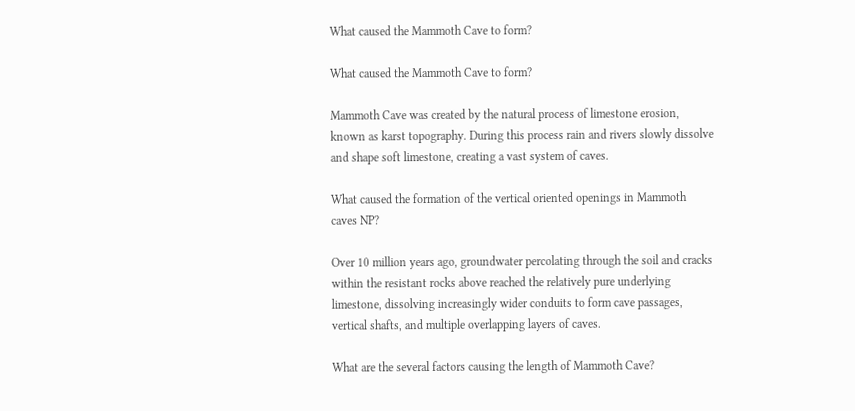What caused the Mammoth Cave to form?

What caused the Mammoth Cave to form?

Mammoth Cave was created by the natural process of limestone erosion, known as karst topography. During this process rain and rivers slowly dissolve and shape soft limestone, creating a vast system of caves.

What caused the formation of the vertical oriented openings in Mammoth caves NP?

Over 10 million years ago, groundwater percolating through the soil and cracks within the resistant rocks above reached the relatively pure underlying limestone, dissolving increasingly wider conduits to form cave passages, vertical shafts, and multiple overlapping layers of caves.

What are the several factors causing the length of Mammoth Cave?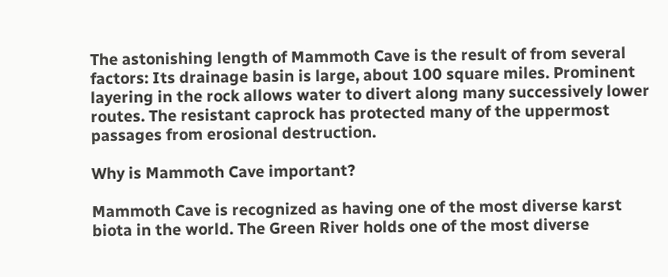The astonishing length of Mammoth Cave is the result of from several factors: Its drainage basin is large, about 100 square miles. Prominent layering in the rock allows water to divert along many successively lower routes. The resistant caprock has protected many of the uppermost passages from erosional destruction.

Why is Mammoth Cave important?

Mammoth Cave is recognized as having one of the most diverse karst biota in the world. The Green River holds one of the most diverse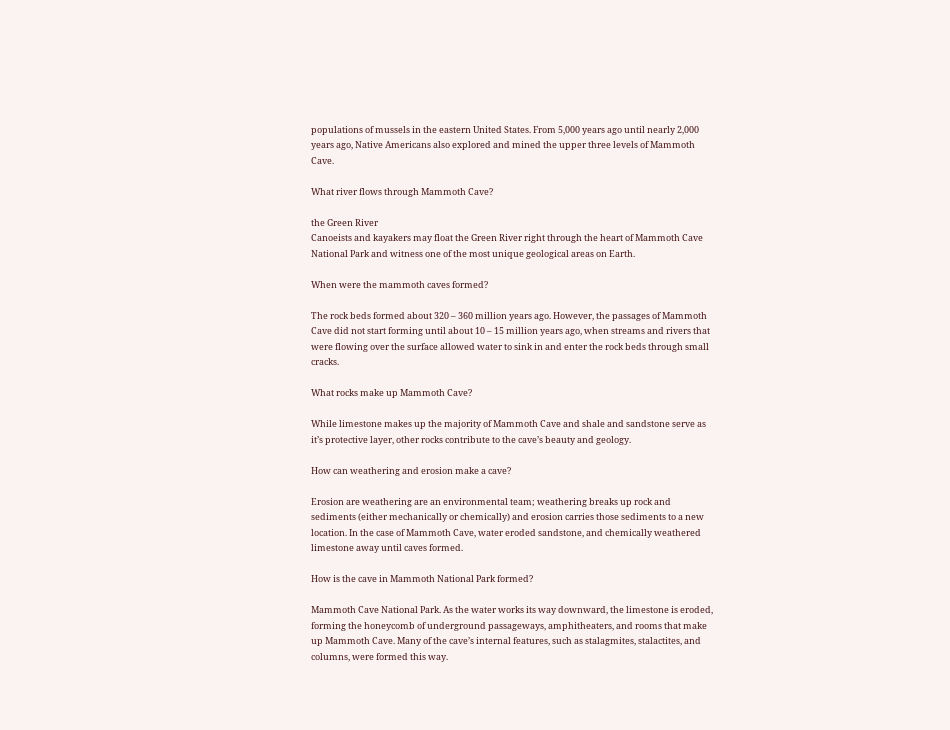populations of mussels in the eastern United States. From 5,000 years ago until nearly 2,000 years ago, Native Americans also explored and mined the upper three levels of Mammoth Cave.

What river flows through Mammoth Cave?

the Green River
Canoeists and kayakers may float the Green River right through the heart of Mammoth Cave National Park and witness one of the most unique geological areas on Earth.

When were the mammoth caves formed?

The rock beds formed about 320 – 360 million years ago. However, the passages of Mammoth Cave did not start forming until about 10 – 15 million years ago, when streams and rivers that were flowing over the surface allowed water to sink in and enter the rock beds through small cracks.

What rocks make up Mammoth Cave?

While limestone makes up the majority of Mammoth Cave and shale and sandstone serve as it’s protective layer, other rocks contribute to the cave’s beauty and geology.

How can weathering and erosion make a cave?

Erosion are weathering are an environmental team; weathering breaks up rock and sediments (either mechanically or chemically) and erosion carries those sediments to a new location. In the case of Mammoth Cave, water eroded sandstone, and chemically weathered limestone away until caves formed.

How is the cave in Mammoth National Park formed?

Mammoth Cave National Park. As the water works its way downward, the limestone is eroded, forming the honeycomb of underground passageways, amphitheaters, and rooms that make up Mammoth Cave. Many of the cave’s internal features, such as stalagmites, stalactites, and columns, were formed this way.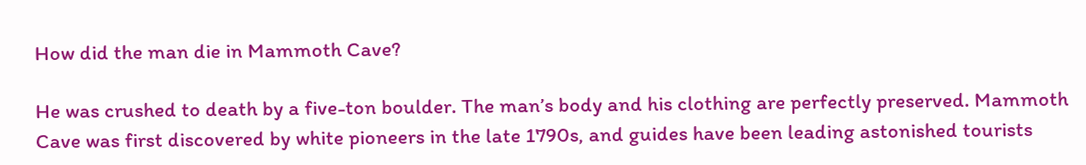How did the man die in Mammoth Cave?

He was crushed to death by a five-ton boulder. The man’s body and his clothing are perfectly preserved. Mammoth Cave was first discovered by white pioneers in the late 1790s, and guides have been leading astonished tourists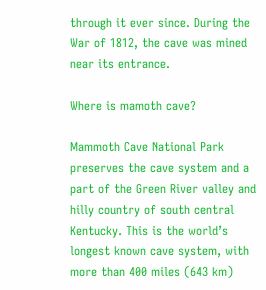through it ever since. During the War of 1812, the cave was mined near its entrance.

Where is mamoth cave?

Mammoth Cave National Park preserves the cave system and a part of the Green River valley and hilly country of south central Kentucky. This is the world’s longest known cave system, with more than 400 miles (643 km)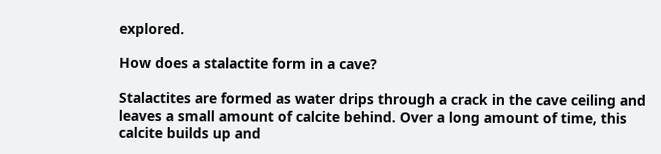explored.

How does a stalactite form in a cave?

Stalactites are formed as water drips through a crack in the cave ceiling and leaves a small amount of calcite behind. Over a long amount of time, this calcite builds up and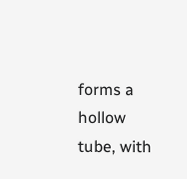forms a hollow tube, with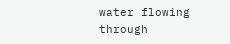water flowing through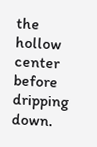the hollow center before dripping down.